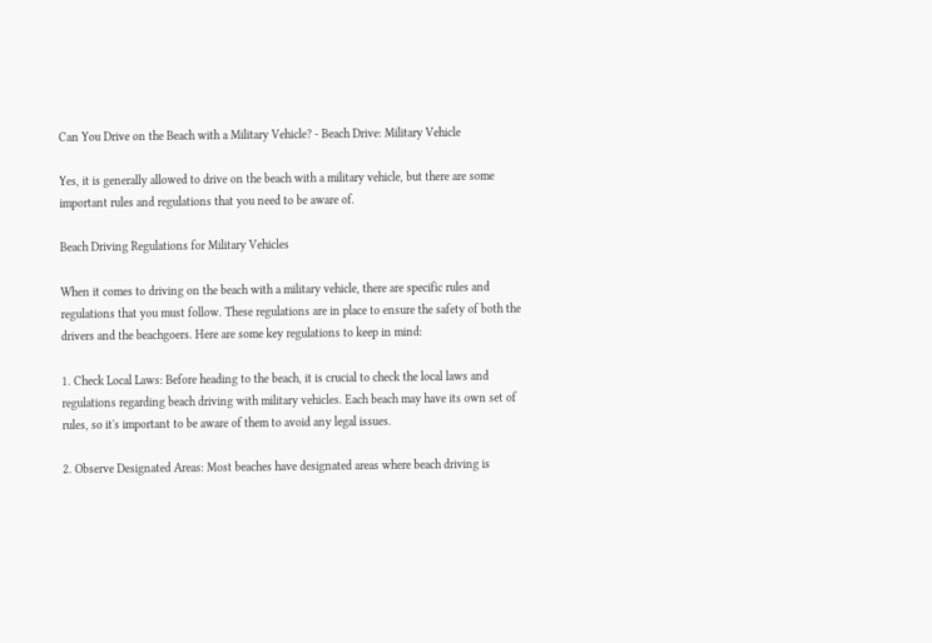Can You Drive on the Beach with a Military Vehicle? - Beach Drive: Military Vehicle

Yes, it is generally allowed to drive on the beach with a military vehicle, but there are some important rules and regulations that you need to be aware of.

Beach Driving Regulations for Military Vehicles

When it comes to driving on the beach with a military vehicle, there are specific rules and regulations that you must follow. These regulations are in place to ensure the safety of both the drivers and the beachgoers. Here are some key regulations to keep in mind:

1. Check Local Laws: Before heading to the beach, it is crucial to check the local laws and regulations regarding beach driving with military vehicles. Each beach may have its own set of rules, so it's important to be aware of them to avoid any legal issues.

2. Observe Designated Areas: Most beaches have designated areas where beach driving is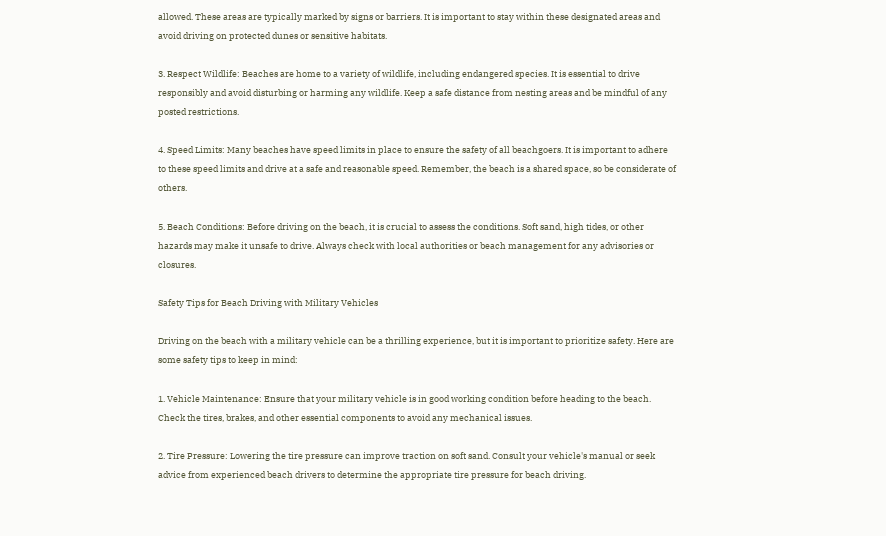allowed. These areas are typically marked by signs or barriers. It is important to stay within these designated areas and avoid driving on protected dunes or sensitive habitats.

3. Respect Wildlife: Beaches are home to a variety of wildlife, including endangered species. It is essential to drive responsibly and avoid disturbing or harming any wildlife. Keep a safe distance from nesting areas and be mindful of any posted restrictions.

4. Speed Limits: Many beaches have speed limits in place to ensure the safety of all beachgoers. It is important to adhere to these speed limits and drive at a safe and reasonable speed. Remember, the beach is a shared space, so be considerate of others.

5. Beach Conditions: Before driving on the beach, it is crucial to assess the conditions. Soft sand, high tides, or other hazards may make it unsafe to drive. Always check with local authorities or beach management for any advisories or closures.

Safety Tips for Beach Driving with Military Vehicles

Driving on the beach with a military vehicle can be a thrilling experience, but it is important to prioritize safety. Here are some safety tips to keep in mind:

1. Vehicle Maintenance: Ensure that your military vehicle is in good working condition before heading to the beach. Check the tires, brakes, and other essential components to avoid any mechanical issues.

2. Tire Pressure: Lowering the tire pressure can improve traction on soft sand. Consult your vehicle's manual or seek advice from experienced beach drivers to determine the appropriate tire pressure for beach driving.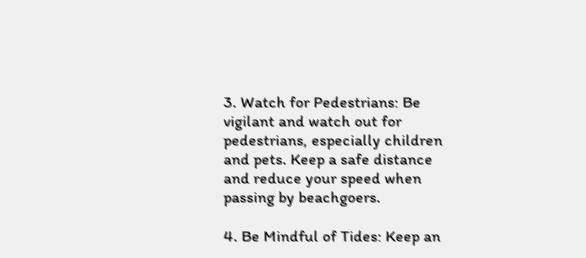3. Watch for Pedestrians: Be vigilant and watch out for pedestrians, especially children and pets. Keep a safe distance and reduce your speed when passing by beachgoers.

4. Be Mindful of Tides: Keep an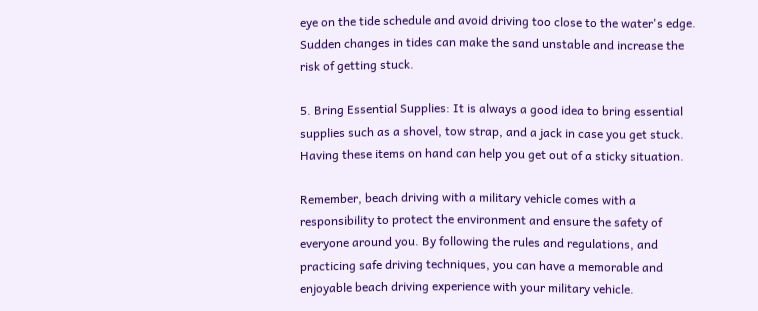eye on the tide schedule and avoid driving too close to the water's edge. Sudden changes in tides can make the sand unstable and increase the risk of getting stuck.

5. Bring Essential Supplies: It is always a good idea to bring essential supplies such as a shovel, tow strap, and a jack in case you get stuck. Having these items on hand can help you get out of a sticky situation.

Remember, beach driving with a military vehicle comes with a responsibility to protect the environment and ensure the safety of everyone around you. By following the rules and regulations, and practicing safe driving techniques, you can have a memorable and enjoyable beach driving experience with your military vehicle.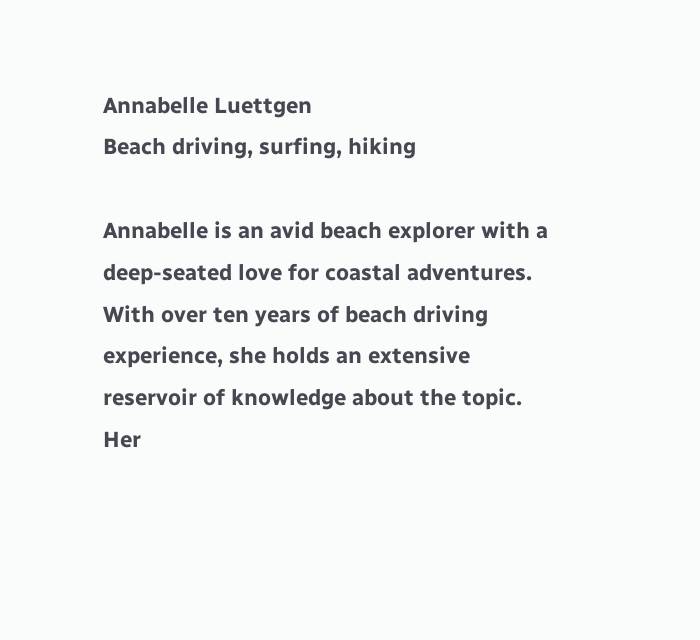Annabelle Luettgen
Beach driving, surfing, hiking

Annabelle is an avid beach explorer with a deep-seated love for coastal adventures. With over ten years of beach driving experience, she holds an extensive reservoir of knowledge about the topic. Her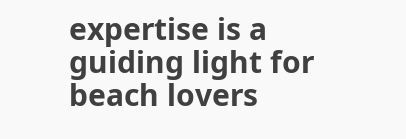expertise is a guiding light for beach lovers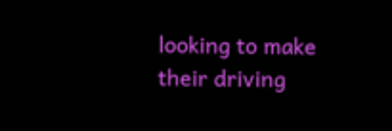looking to make their driving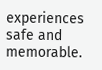experiences safe and memorable.